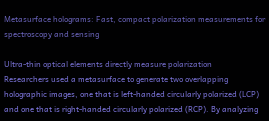Metasurface holograms: Fast, compact polarization measurements for spectroscopy and sensing

Ultra-thin optical elements directly measure polarization
Researchers used a metasurface to generate two overlapping holographic images, one that is left-handed circularly polarized (LCP) and one that is right-handed circularly polarized (RCP). By analyzing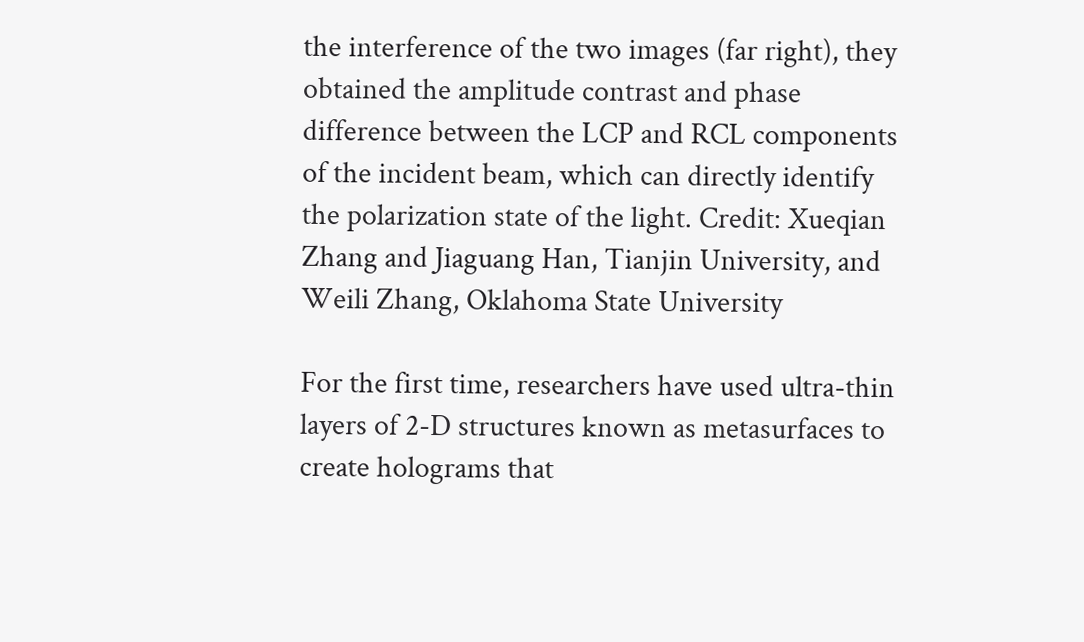the interference of the two images (far right), they obtained the amplitude contrast and phase difference between the LCP and RCL components of the incident beam, which can directly identify the polarization state of the light. Credit: Xueqian Zhang and Jiaguang Han, Tianjin University, and Weili Zhang, Oklahoma State University

For the first time, researchers have used ultra-thin layers of 2-D structures known as metasurfaces to create holograms that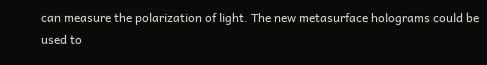can measure the polarization of light. The new metasurface holograms could be used to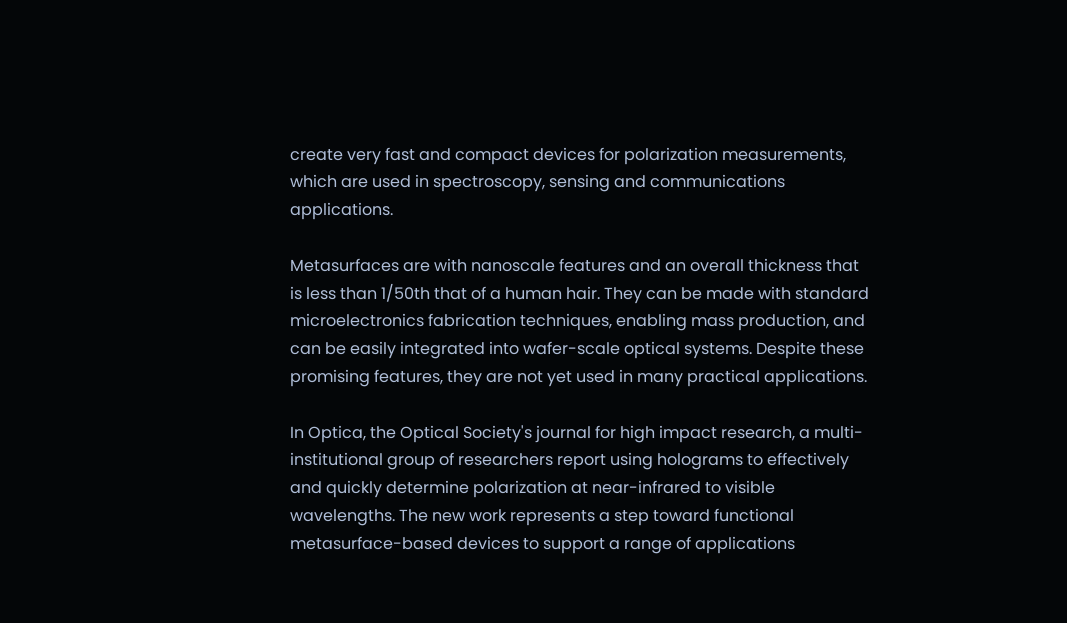create very fast and compact devices for polarization measurements, which are used in spectroscopy, sensing and communications applications.

Metasurfaces are with nanoscale features and an overall thickness that is less than 1/50th that of a human hair. They can be made with standard microelectronics fabrication techniques, enabling mass production, and can be easily integrated into wafer-scale optical systems. Despite these promising features, they are not yet used in many practical applications.

In Optica, the Optical Society's journal for high impact research, a multi-institutional group of researchers report using holograms to effectively and quickly determine polarization at near-infrared to visible wavelengths. The new work represents a step toward functional metasurface-based devices to support a range of applications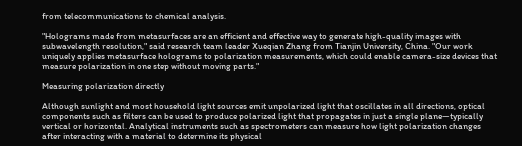from telecommunications to chemical analysis.

"Holograms made from metasurfaces are an efficient and effective way to generate high-quality images with subwavelength resolution," said research team leader Xueqian Zhang from Tianjin University, China. "Our work uniquely applies metasurface holograms to polarization measurements, which could enable camera-size devices that measure polarization in one step without moving parts."

Measuring polarization directly

Although sunlight and most household light sources emit unpolarized light that oscillates in all directions, optical components such as filters can be used to produce polarized light that propagates in just a single plane—typically vertical or horizontal. Analytical instruments such as spectrometers can measure how light polarization changes after interacting with a material to determine its physical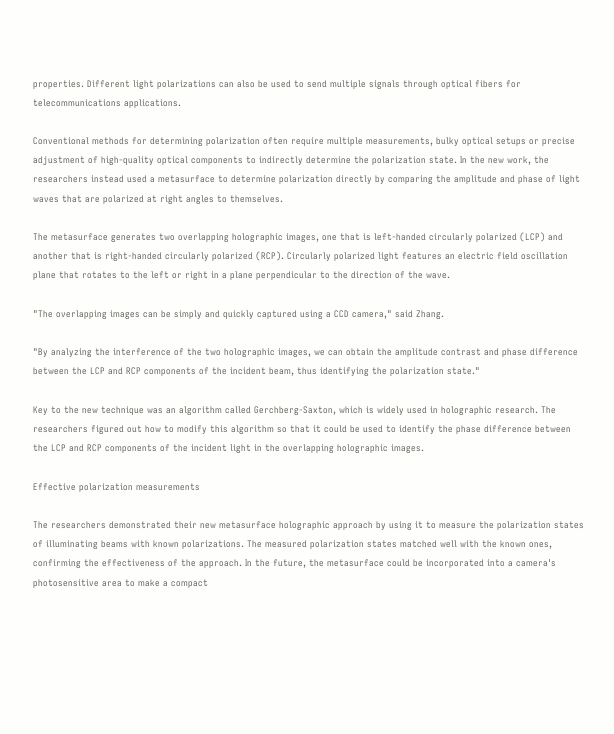properties. Different light polarizations can also be used to send multiple signals through optical fibers for telecommunications applications.

Conventional methods for determining polarization often require multiple measurements, bulky optical setups or precise adjustment of high-quality optical components to indirectly determine the polarization state. In the new work, the researchers instead used a metasurface to determine polarization directly by comparing the amplitude and phase of light waves that are polarized at right angles to themselves.

The metasurface generates two overlapping holographic images, one that is left-handed circularly polarized (LCP) and another that is right-handed circularly polarized (RCP). Circularly polarized light features an electric field oscillation plane that rotates to the left or right in a plane perpendicular to the direction of the wave.

"The overlapping images can be simply and quickly captured using a CCD camera," said Zhang.

"By analyzing the interference of the two holographic images, we can obtain the amplitude contrast and phase difference between the LCP and RCP components of the incident beam, thus identifying the polarization state."

Key to the new technique was an algorithm called Gerchberg-Saxton, which is widely used in holographic research. The researchers figured out how to modify this algorithm so that it could be used to identify the phase difference between the LCP and RCP components of the incident light in the overlapping holographic images.

Effective polarization measurements

The researchers demonstrated their new metasurface holographic approach by using it to measure the polarization states of illuminating beams with known polarizations. The measured polarization states matched well with the known ones, confirming the effectiveness of the approach. In the future, the metasurface could be incorporated into a camera's photosensitive area to make a compact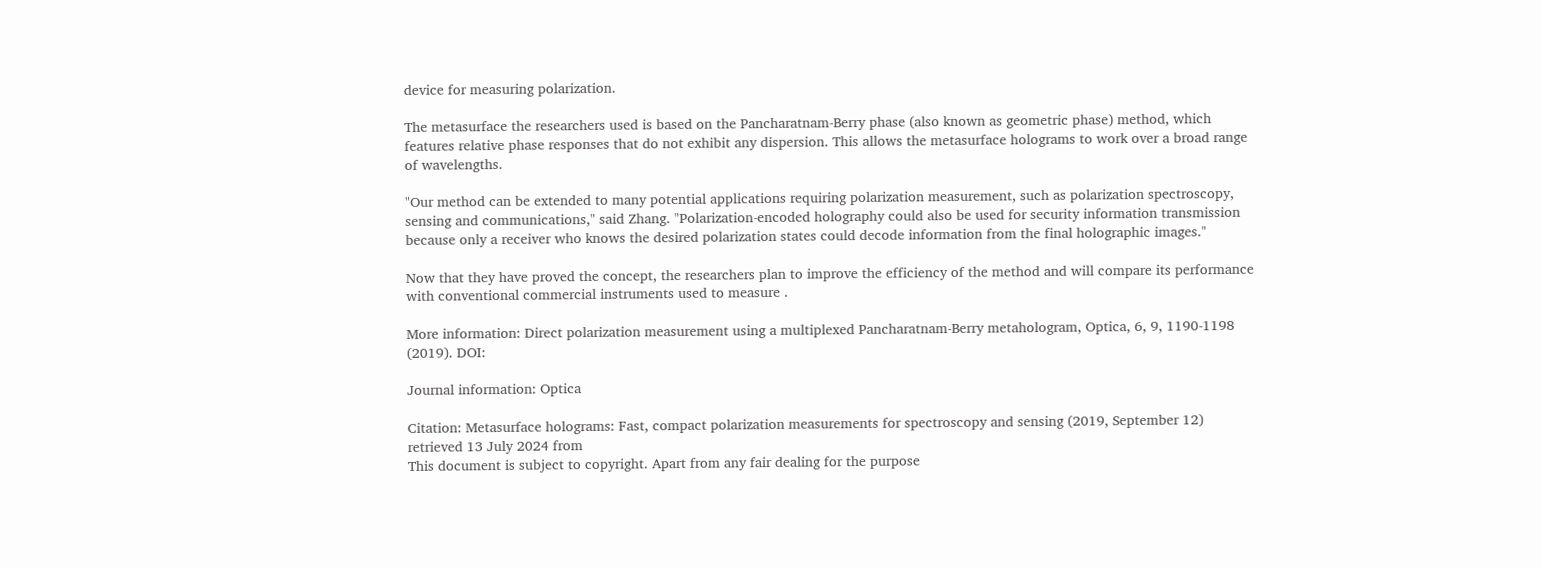device for measuring polarization.

The metasurface the researchers used is based on the Pancharatnam-Berry phase (also known as geometric phase) method, which features relative phase responses that do not exhibit any dispersion. This allows the metasurface holograms to work over a broad range of wavelengths.

"Our method can be extended to many potential applications requiring polarization measurement, such as polarization spectroscopy, sensing and communications," said Zhang. "Polarization-encoded holography could also be used for security information transmission because only a receiver who knows the desired polarization states could decode information from the final holographic images."

Now that they have proved the concept, the researchers plan to improve the efficiency of the method and will compare its performance with conventional commercial instruments used to measure .

More information: Direct polarization measurement using a multiplexed Pancharatnam-Berry metahologram, Optica, 6, 9, 1190-1198 (2019). DOI:

Journal information: Optica

Citation: Metasurface holograms: Fast, compact polarization measurements for spectroscopy and sensing (2019, September 12) retrieved 13 July 2024 from
This document is subject to copyright. Apart from any fair dealing for the purpose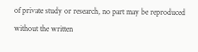of private study or research, no part may be reproduced without the written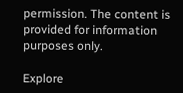permission. The content is provided for information purposes only.

Explore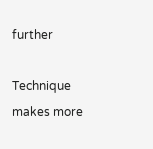further

Technique makes more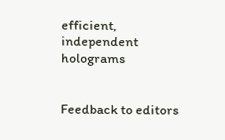efficient, independent holograms


Feedback to editors